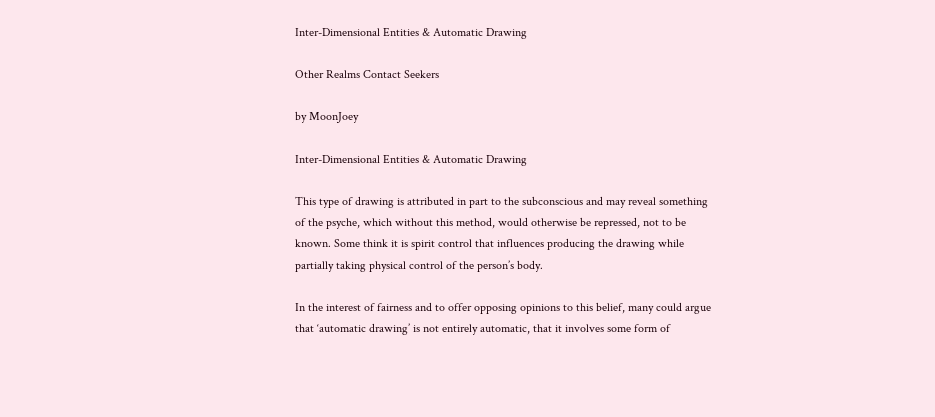Inter-Dimensional Entities & Automatic Drawing

Other Realms Contact Seekers

by MoonJoey

Inter-Dimensional Entities & Automatic Drawing

This type of drawing is attributed in part to the subconscious and may reveal something of the psyche, which without this method, would otherwise be repressed, not to be known. Some think it is spirit control that influences producing the drawing while partially taking physical control of the person’s body.

In the interest of fairness and to offer opposing opinions to this belief, many could argue that ‘automatic drawing’ is not entirely automatic, that it involves some form of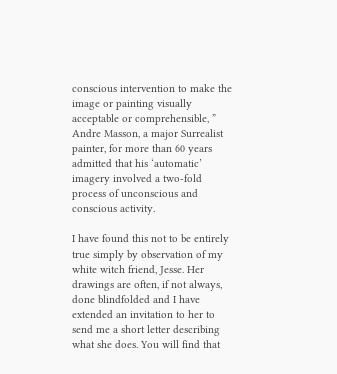conscious intervention to make the image or painting visually acceptable or comprehensible, ” Andre Masson, a major Surrealist painter, for more than 60 years admitted that his ‘automatic’ imagery involved a two-fold process of unconscious and conscious activity.

I have found this not to be entirely true simply by observation of my white witch friend, Jesse. Her drawings are often, if not always, done blindfolded and I have extended an invitation to her to send me a short letter describing what she does. You will find that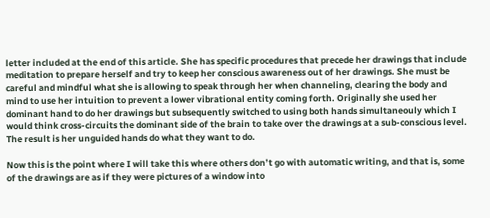letter included at the end of this article. She has specific procedures that precede her drawings that include meditation to prepare herself and try to keep her conscious awareness out of her drawings. She must be careful and mindful what she is allowing to speak through her when channeling, clearing the body and mind to use her intuition to prevent a lower vibrational entity coming forth. Originally she used her dominant hand to do her drawings but subsequently switched to using both hands simultaneouly which I would think cross-circuits the dominant side of the brain to take over the drawings at a sub-conscious level. The result is her unguided hands do what they want to do.

Now this is the point where I will take this where others don’t go with automatic writing, and that is, some of the drawings are as if they were pictures of a window into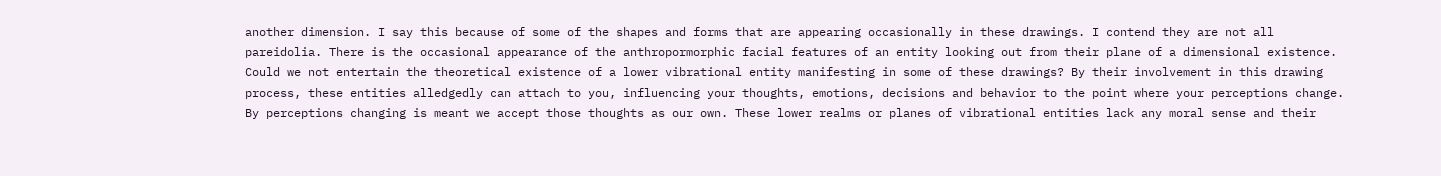another dimension. I say this because of some of the shapes and forms that are appearing occasionally in these drawings. I contend they are not all pareidolia. There is the occasional appearance of the anthropormorphic facial features of an entity looking out from their plane of a dimensional existence. Could we not entertain the theoretical existence of a lower vibrational entity manifesting in some of these drawings? By their involvement in this drawing process, these entities alledgedly can attach to you, influencing your thoughts, emotions, decisions and behavior to the point where your perceptions change. By perceptions changing is meant we accept those thoughts as our own. These lower realms or planes of vibrational entities lack any moral sense and their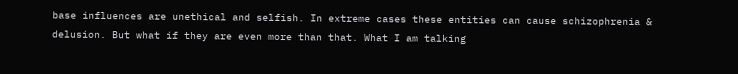base influences are unethical and selfish. In extreme cases these entities can cause schizophrenia & delusion. But what if they are even more than that. What I am talking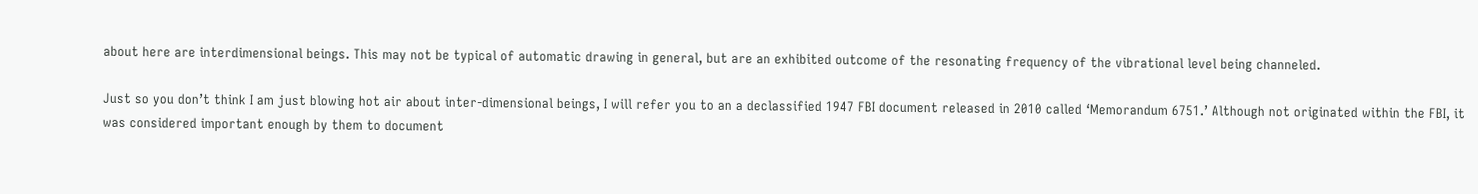about here are interdimensional beings. This may not be typical of automatic drawing in general, but are an exhibited outcome of the resonating frequency of the vibrational level being channeled.

Just so you don’t think I am just blowing hot air about inter-dimensional beings, I will refer you to an a declassified 1947 FBI document released in 2010 called ‘Memorandum 6751.’ Although not originated within the FBI, it was considered important enough by them to document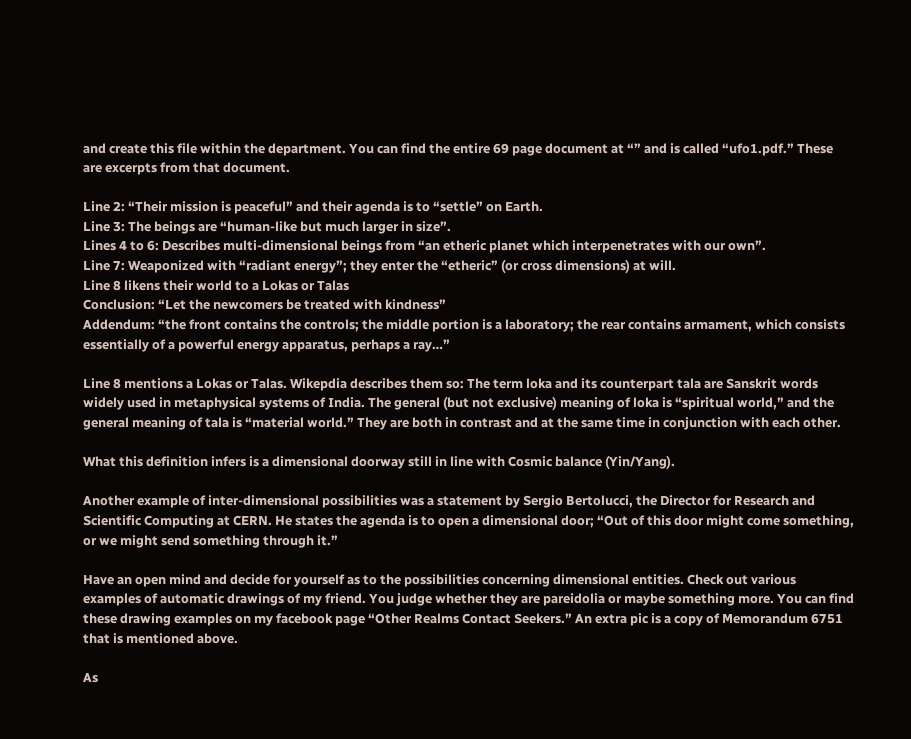and create this file within the department. You can find the entire 69 page document at “” and is called “ufo1.pdf.” These are excerpts from that document.

Line 2: “Their mission is peaceful” and their agenda is to “settle” on Earth.
Line 3: The beings are “human-like but much larger in size”.
Lines 4 to 6: Describes multi-dimensional beings from “an etheric planet which interpenetrates with our own”.
Line 7: Weaponized with “radiant energy”; they enter the “etheric” (or cross dimensions) at will.
Line 8 likens their world to a Lokas or Talas
Conclusion: “Let the newcomers be treated with kindness”
Addendum: “the front contains the controls; the middle portion is a laboratory; the rear contains armament, which consists essentially of a powerful energy apparatus, perhaps a ray…”

Line 8 mentions a Lokas or Talas. Wikepdia describes them so: The term loka and its counterpart tala are Sanskrit words widely used in metaphysical systems of India. The general (but not exclusive) meaning of loka is “spiritual world,” and the general meaning of tala is “material world.” They are both in contrast and at the same time in conjunction with each other.

What this definition infers is a dimensional doorway still in line with Cosmic balance (Yin/Yang).

Another example of inter-dimensional possibilities was a statement by Sergio Bertolucci, the Director for Research and Scientific Computing at CERN. He states the agenda is to open a dimensional door; “Out of this door might come something, or we might send something through it.”

Have an open mind and decide for yourself as to the possibilities concerning dimensional entities. Check out various examples of automatic drawings of my friend. You judge whether they are pareidolia or maybe something more. You can find these drawing examples on my facebook page “Other Realms Contact Seekers.” An extra pic is a copy of Memorandum 6751 that is mentioned above.

As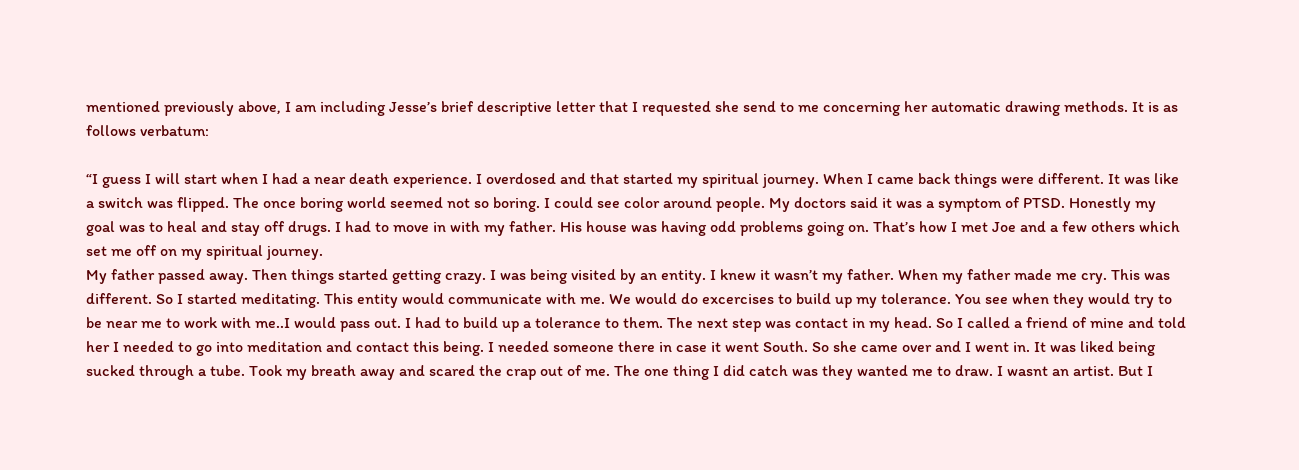mentioned previously above, I am including Jesse’s brief descriptive letter that I requested she send to me concerning her automatic drawing methods. It is as follows verbatum:

“I guess I will start when I had a near death experience. I overdosed and that started my spiritual journey. When I came back things were different. It was like a switch was flipped. The once boring world seemed not so boring. I could see color around people. My doctors said it was a symptom of PTSD. Honestly my goal was to heal and stay off drugs. I had to move in with my father. His house was having odd problems going on. That’s how I met Joe and a few others which set me off on my spiritual journey.
My father passed away. Then things started getting crazy. I was being visited by an entity. I knew it wasn’t my father. When my father made me cry. This was different. So I started meditating. This entity would communicate with me. We would do excercises to build up my tolerance. You see when they would try to be near me to work with me..I would pass out. I had to build up a tolerance to them. The next step was contact in my head. So I called a friend of mine and told her I needed to go into meditation and contact this being. I needed someone there in case it went South. So she came over and I went in. It was liked being sucked through a tube. Took my breath away and scared the crap out of me. The one thing I did catch was they wanted me to draw. I wasnt an artist. But I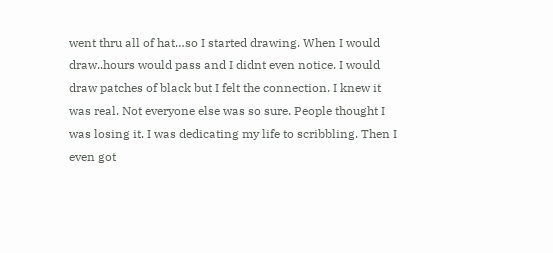went thru all of hat…so I started drawing. When I would draw..hours would pass and I didnt even notice. I would draw patches of black but I felt the connection. I knew it was real. Not everyone else was so sure. People thought I was losing it. I was dedicating my life to scribbling. Then I even got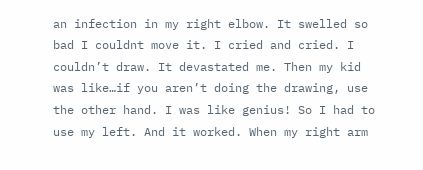an infection in my right elbow. It swelled so bad I couldnt move it. I cried and cried. I couldn’t draw. It devastated me. Then my kid was like…if you aren’t doing the drawing, use the other hand. I was like genius! So I had to use my left. And it worked. When my right arm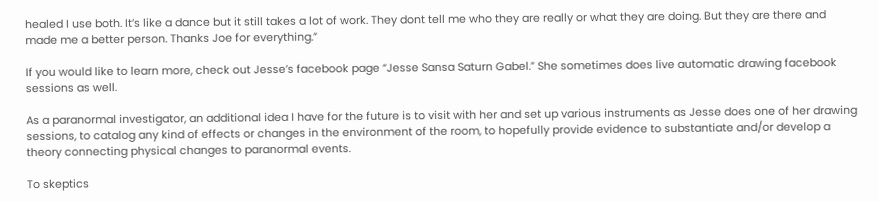healed I use both. It’s like a dance but it still takes a lot of work. They dont tell me who they are really or what they are doing. But they are there and made me a better person. Thanks Joe for everything.”

If you would like to learn more, check out Jesse’s facebook page “Jesse Sansa Saturn Gabel.” She sometimes does live automatic drawing facebook sessions as well.

As a paranormal investigator, an additional idea I have for the future is to visit with her and set up various instruments as Jesse does one of her drawing sessions, to catalog any kind of effects or changes in the environment of the room, to hopefully provide evidence to substantiate and/or develop a theory connecting physical changes to paranormal events.

To skeptics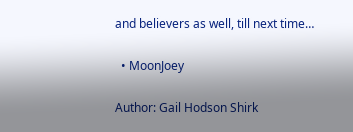and believers as well, till next time…

  • MoonJoey

Author: Gail Hodson Shirk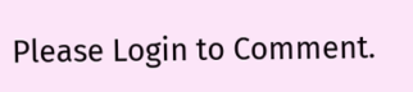Please Login to Comment.